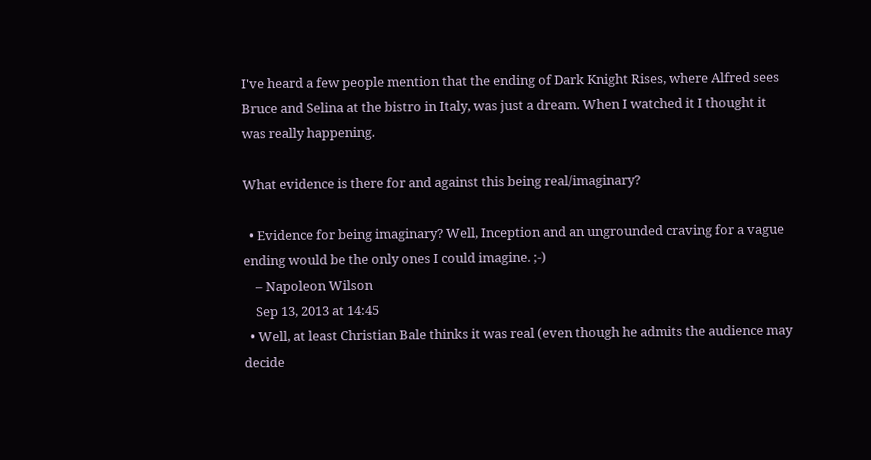I've heard a few people mention that the ending of Dark Knight Rises, where Alfred sees Bruce and Selina at the bistro in Italy, was just a dream. When I watched it I thought it was really happening.

What evidence is there for and against this being real/imaginary?

  • Evidence for being imaginary? Well, Inception and an ungrounded craving for a vague ending would be the only ones I could imagine. ;-)
    – Napoleon Wilson
    Sep 13, 2013 at 14:45
  • Well, at least Christian Bale thinks it was real (even though he admits the audience may decide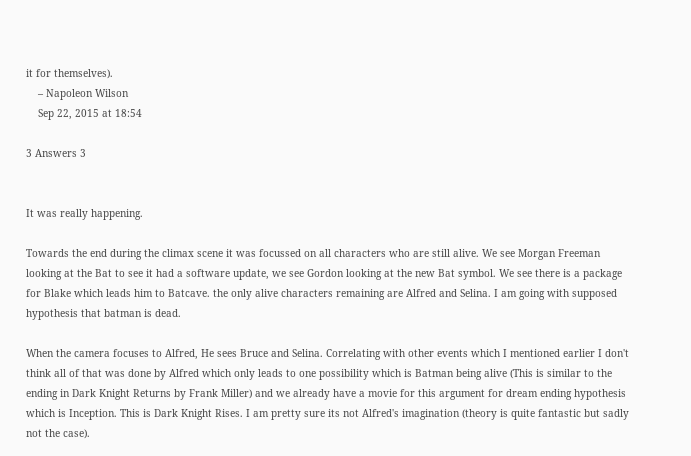it for themselves).
    – Napoleon Wilson
    Sep 22, 2015 at 18:54

3 Answers 3


It was really happening.

Towards the end during the climax scene it was focussed on all characters who are still alive. We see Morgan Freeman looking at the Bat to see it had a software update, we see Gordon looking at the new Bat symbol. We see there is a package for Blake which leads him to Batcave. the only alive characters remaining are Alfred and Selina. I am going with supposed hypothesis that batman is dead.

When the camera focuses to Alfred, He sees Bruce and Selina. Correlating with other events which I mentioned earlier I don't think all of that was done by Alfred which only leads to one possibility which is Batman being alive (This is similar to the ending in Dark Knight Returns by Frank Miller) and we already have a movie for this argument for dream ending hypothesis which is Inception. This is Dark Knight Rises. I am pretty sure its not Alfred's imagination (theory is quite fantastic but sadly not the case).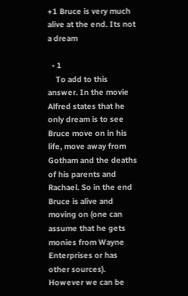+1 Bruce is very much alive at the end. Its not a dream

  • 1
    To add to this answer. In the movie Alfred states that he only dream is to see Bruce move on in his life, move away from Gotham and the deaths of his parents and Rachael. So in the end Bruce is alive and moving on (one can assume that he gets monies from Wayne Enterprises or has other sources). However we can be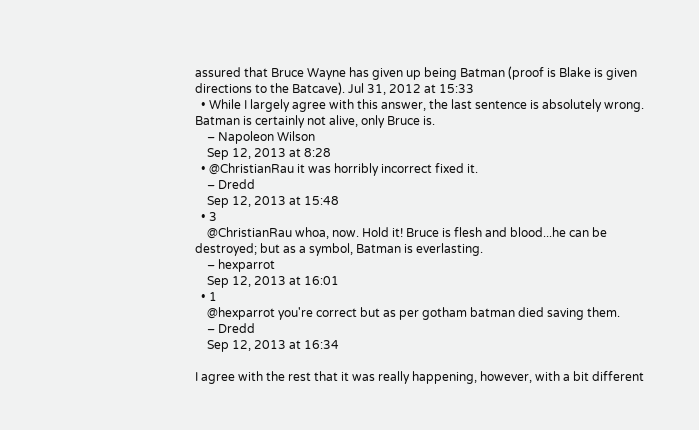assured that Bruce Wayne has given up being Batman (proof is Blake is given directions to the Batcave). Jul 31, 2012 at 15:33
  • While I largely agree with this answer, the last sentence is absolutely wrong. Batman is certainly not alive, only Bruce is.
    – Napoleon Wilson
    Sep 12, 2013 at 8:28
  • @ChristianRau it was horribly incorrect fixed it.
    – Dredd
    Sep 12, 2013 at 15:48
  • 3
    @ChristianRau whoa, now. Hold it! Bruce is flesh and blood...he can be destroyed; but as a symbol, Batman is everlasting.
    – hexparrot
    Sep 12, 2013 at 16:01
  • 1
    @hexparrot you're correct but as per gotham batman died saving them.
    – Dredd
    Sep 12, 2013 at 16:34

I agree with the rest that it was really happening, however, with a bit different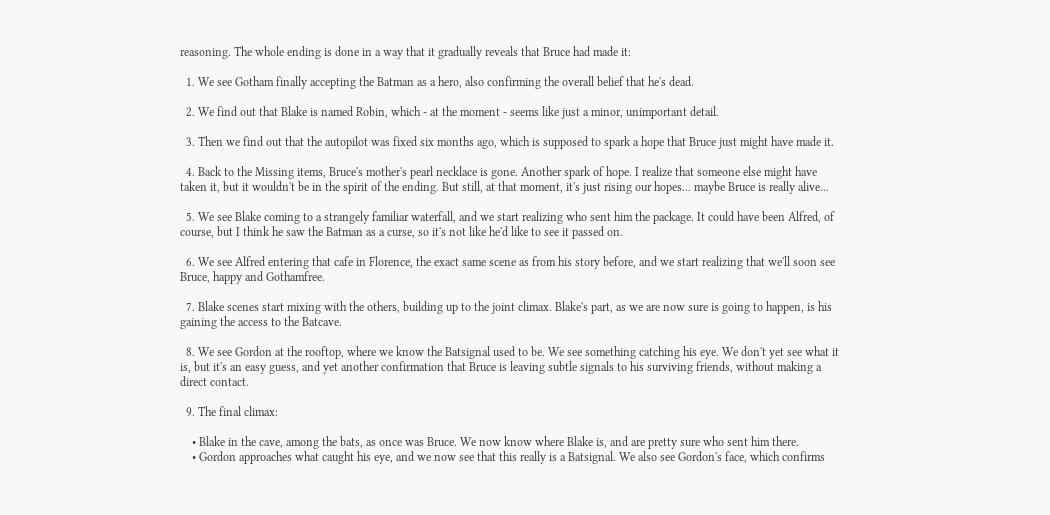reasoning. The whole ending is done in a way that it gradually reveals that Bruce had made it:

  1. We see Gotham finally accepting the Batman as a hero, also confirming the overall belief that he's dead.

  2. We find out that Blake is named Robin, which - at the moment - seems like just a minor, unimportant detail.

  3. Then we find out that the autopilot was fixed six months ago, which is supposed to spark a hope that Bruce just might have made it.

  4. Back to the Missing items, Bruce's mother's pearl necklace is gone. Another spark of hope. I realize that someone else might have taken it, but it wouldn't be in the spirit of the ending. But still, at that moment, it's just rising our hopes... maybe Bruce is really alive...

  5. We see Blake coming to a strangely familiar waterfall, and we start realizing who sent him the package. It could have been Alfred, of course, but I think he saw the Batman as a curse, so it's not like he'd like to see it passed on.

  6. We see Alfred entering that cafe in Florence, the exact same scene as from his story before, and we start realizing that we'll soon see Bruce, happy and Gothamfree.

  7. Blake scenes start mixing with the others, building up to the joint climax. Blake's part, as we are now sure is going to happen, is his gaining the access to the Batcave.

  8. We see Gordon at the rooftop, where we know the Batsignal used to be. We see something catching his eye. We don't yet see what it is, but it's an easy guess, and yet another confirmation that Bruce is leaving subtle signals to his surviving friends, without making a direct contact.

  9. The final climax:

    • Blake in the cave, among the bats, as once was Bruce. We now know where Blake is, and are pretty sure who sent him there.
    • Gordon approaches what caught his eye, and we now see that this really is a Batsignal. We also see Gordon's face, which confirms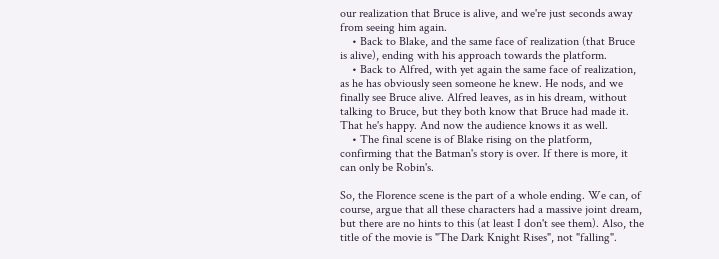our realization that Bruce is alive, and we're just seconds away from seeing him again.
    • Back to Blake, and the same face of realization (that Bruce is alive), ending with his approach towards the platform.
    • Back to Alfred, with yet again the same face of realization, as he has obviously seen someone he knew. He nods, and we finally see Bruce alive. Alfred leaves, as in his dream, without talking to Bruce, but they both know that Bruce had made it. That he's happy. And now the audience knows it as well.
    • The final scene is of Blake rising on the platform, confirming that the Batman's story is over. If there is more, it can only be Robin's.

So, the Florence scene is the part of a whole ending. We can, of course, argue that all these characters had a massive joint dream, but there are no hints to this (at least I don't see them). Also, the title of the movie is "The Dark Knight Rises", not "falling".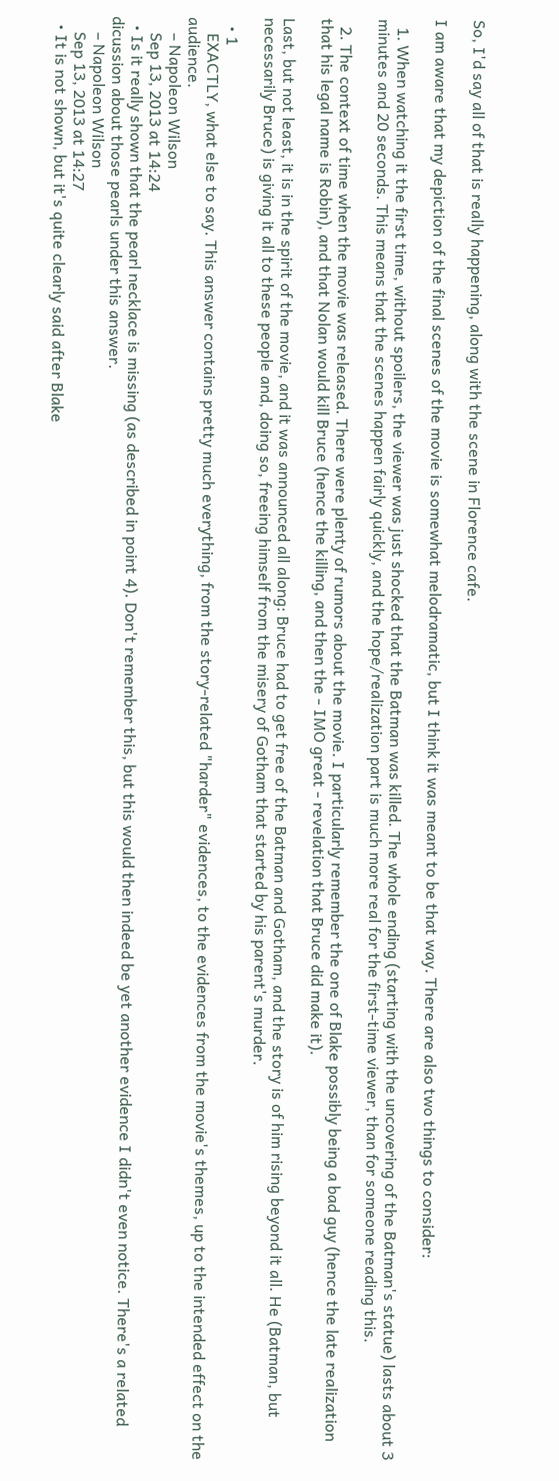So, I'd say all of that is really happening, along with the scene in Florence cafe.

I am aware that my depiction of the final scenes of the movie is somewhat melodramatic, but I think it was meant to be that way. There are also two things to consider:

  1. When watching it the first time, without spoilers, the viewer was just shocked that the Batman was killed. The whole ending (starting with the uncovering of the Batman's statue) lasts about 3 minutes and 20 seconds. This means that the scenes happen fairly quickly, and the hope/realization part is much more real for the first-time viewer, than for someone reading this.

  2. The context of time when the movie was released. There were plenty of rumors about the movie. I particularly remember the one of Blake possibly being a bad guy (hence the late realization that his legal name is Robin), and that Nolan would kill Bruce (hence the killing, and then the - IMO great - revelation that Bruce did make it).

Last, but not least, it is in the spirit of the movie, and it was announced all along: Bruce had to get free of the Batman and Gotham, and the story is of him rising beyond it all. He (Batman, but necessarily Bruce) is giving it all to these people and, doing so, freeing himself from the misery of Gotham that started by his parent's murder.

  • 1
    EXACTLY, what else to say. This answer contains pretty much everything, from the story-related "harder" evidences, to the evidences from the movie's themes, up to the intended effect on the audience.
    – Napoleon Wilson
    Sep 13, 2013 at 14:24
  • Is it really shown that the pearl necklace is missing (as described in point 4). Don't remember this, but this would then indeed be yet another evidence I didn't even notice. There's a related dicussion about those pearls under this answer.
    – Napoleon Wilson
    Sep 13, 2013 at 14:27
  • It is not shown, but it's quite clearly said after Blake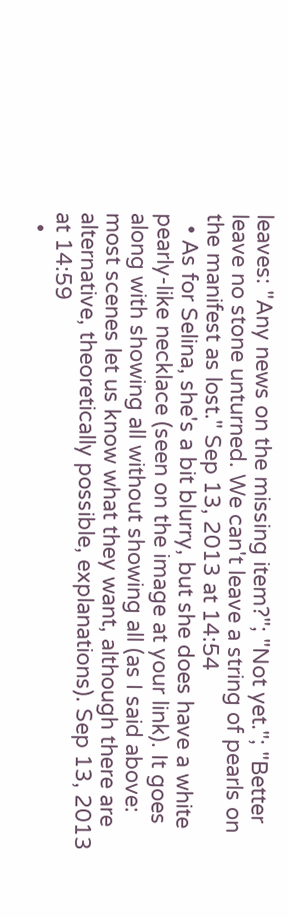leaves: "Any news on the missing item?"; "Not yet."; "Better leave no stone unturned. We can't leave a string of pearls on the manifest as lost." Sep 13, 2013 at 14:54
  • As for Selina, she's a bit blurry, but she does have a white pearly-like necklace (seen on the image at your link). It goes along with showing all without showing all (as I said above: most scenes let us know what they want, although there are alternative, theoretically possible, explanations). Sep 13, 2013 at 14:59
  •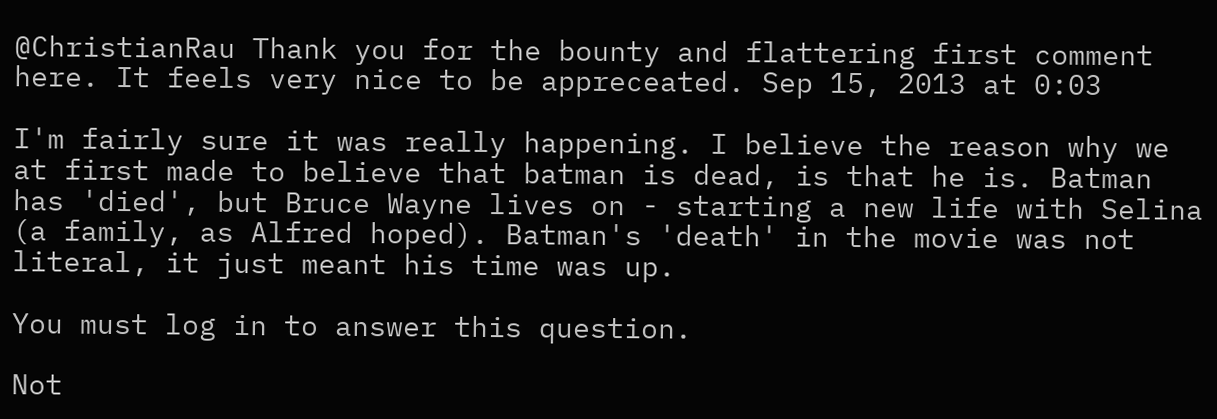@ChristianRau Thank you for the bounty and flattering first comment here. It feels very nice to be appreceated. Sep 15, 2013 at 0:03

I'm fairly sure it was really happening. I believe the reason why we at first made to believe that batman is dead, is that he is. Batman has 'died', but Bruce Wayne lives on - starting a new life with Selina (a family, as Alfred hoped). Batman's 'death' in the movie was not literal, it just meant his time was up.

You must log in to answer this question.

Not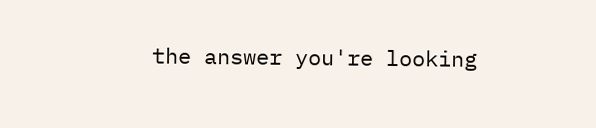the answer you're looking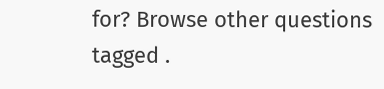for? Browse other questions tagged .